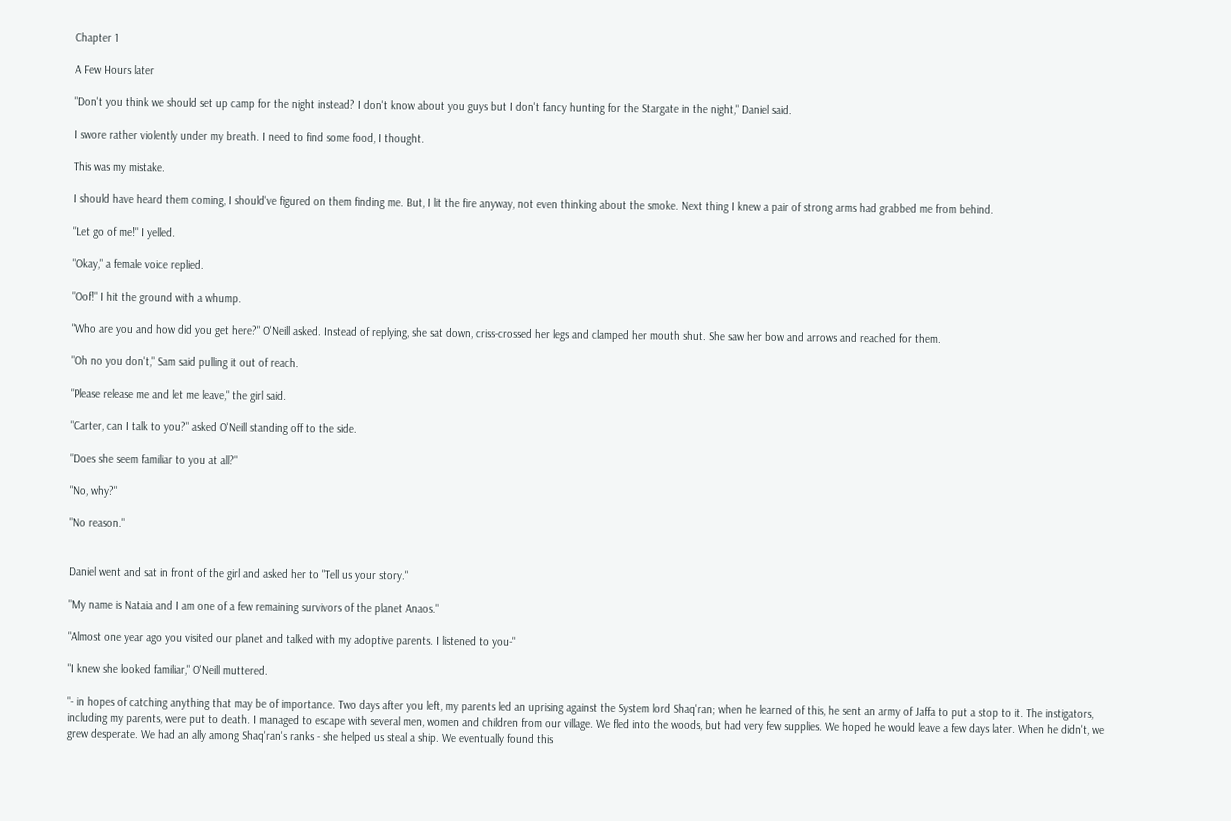Chapter 1

A Few Hours later

"Don't you think we should set up camp for the night instead? I don't know about you guys but I don't fancy hunting for the Stargate in the night," Daniel said.

I swore rather violently under my breath. I need to find some food, I thought.

This was my mistake.

I should have heard them coming, I should've figured on them finding me. But, I lit the fire anyway, not even thinking about the smoke. Next thing I knew a pair of strong arms had grabbed me from behind.

"Let go of me!" I yelled.

"Okay," a female voice replied.

"Oof!" I hit the ground with a whump.

"Who are you and how did you get here?" O'Neill asked. Instead of replying, she sat down, criss-crossed her legs and clamped her mouth shut. She saw her bow and arrows and reached for them.

"Oh no you don't," Sam said pulling it out of reach.

"Please release me and let me leave," the girl said.

"Carter, can I talk to you?" asked O'Neill standing off to the side.

"Does she seem familiar to you at all?"

"No, why?"

"No reason."


Daniel went and sat in front of the girl and asked her to "Tell us your story."

"My name is Nataia and I am one of a few remaining survivors of the planet Anaos."

"Almost one year ago you visited our planet and talked with my adoptive parents. I listened to you-"

"I knew she looked familiar," O'Neill muttered.

"- in hopes of catching anything that may be of importance. Two days after you left, my parents led an uprising against the System lord Shaq'ran; when he learned of this, he sent an army of Jaffa to put a stop to it. The instigators, including my parents, were put to death. I managed to escape with several men, women and children from our village. We fled into the woods, but had very few supplies. We hoped he would leave a few days later. When he didn't, we grew desperate. We had an ally among Shaq'ran's ranks - she helped us steal a ship. We eventually found this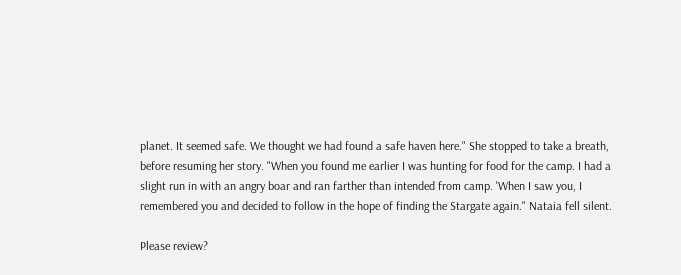planet. It seemed safe. We thought we had found a safe haven here." She stopped to take a breath, before resuming her story. "When you found me earlier I was hunting for food for the camp. I had a slight run in with an angry boar and ran farther than intended from camp. 'When I saw you, I remembered you and decided to follow in the hope of finding the Stargate again." Nataia fell silent.

Please review?